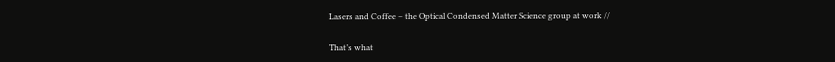Lasers and Coffee – the Optical Condensed Matter Science group at work //

That’s what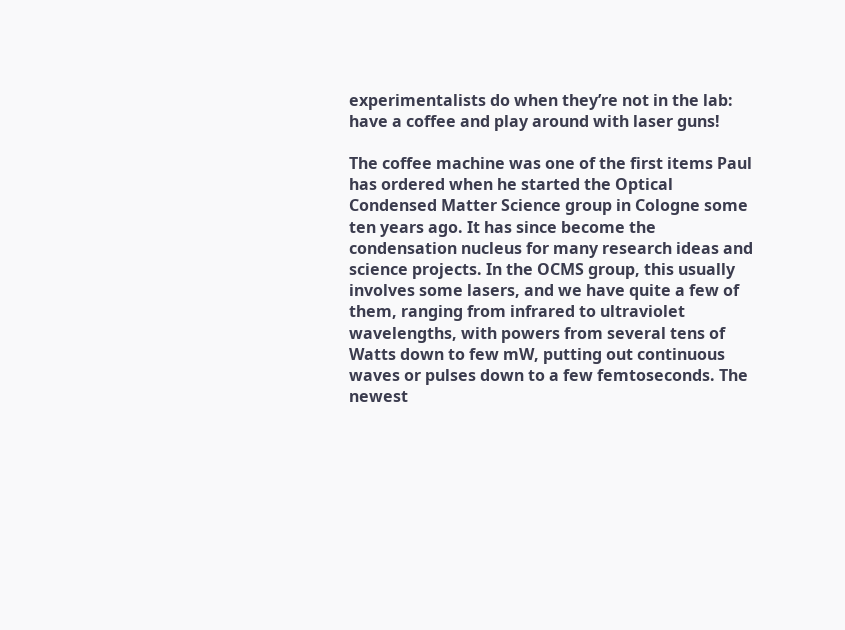experimentalists do when they’re not in the lab: have a coffee and play around with laser guns!

The coffee machine was one of the first items Paul has ordered when he started the Optical Condensed Matter Science group in Cologne some ten years ago. It has since become the condensation nucleus for many research ideas and science projects. In the OCMS group, this usually involves some lasers, and we have quite a few of them, ranging from infrared to ultraviolet wavelengths, with powers from several tens of Watts down to few mW, putting out continuous waves or pulses down to a few femtoseconds. The newest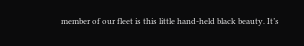member of our fleet is this little hand-held black beauty. It’s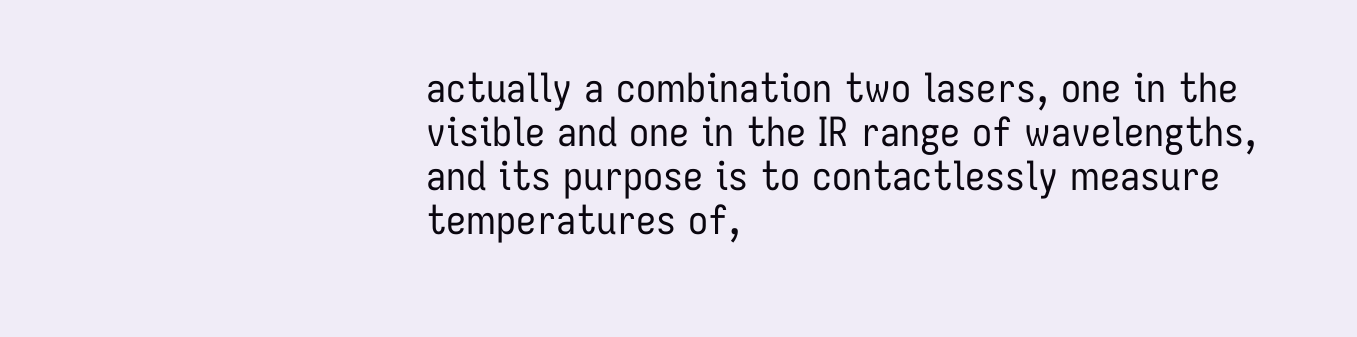actually a combination two lasers, one in the visible and one in the IR range of wavelengths, and its purpose is to contactlessly measure temperatures of,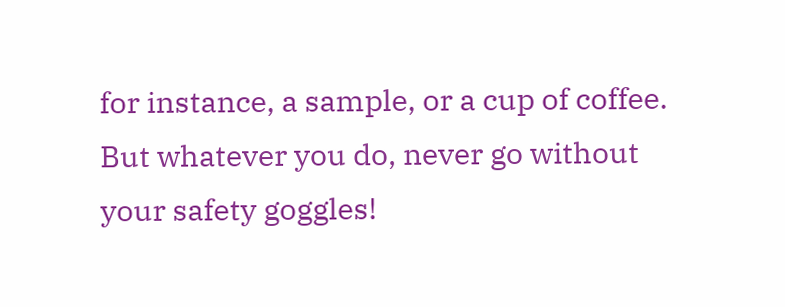for instance, a sample, or a cup of coffee. But whatever you do, never go without your safety goggles!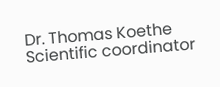Dr. Thomas Koethe
Scientific coordinator